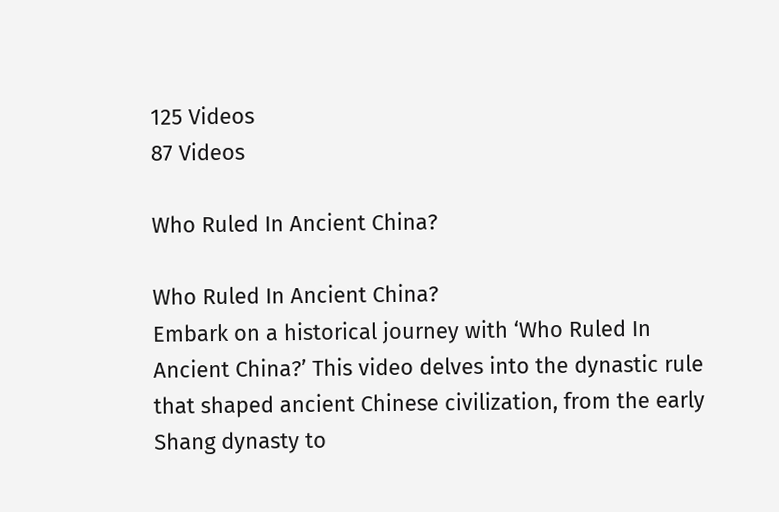125 Videos
87 Videos

Who Ruled In Ancient China?

Who Ruled In Ancient China?
Embark on a historical journey with ‘Who Ruled In Ancient China?’ This video delves into the dynastic rule that shaped ancient Chinese civilization, from the early Shang dynasty to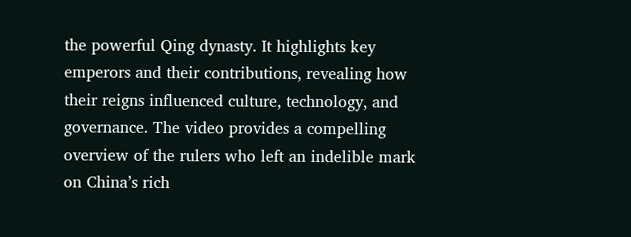the powerful Qing dynasty. It highlights key emperors and their contributions, revealing how their reigns influenced culture, technology, and governance. The video provides a compelling overview of the rulers who left an indelible mark on China’s rich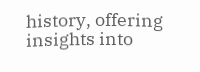history, offering insights into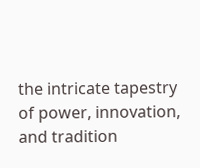the intricate tapestry of power, innovation, and tradition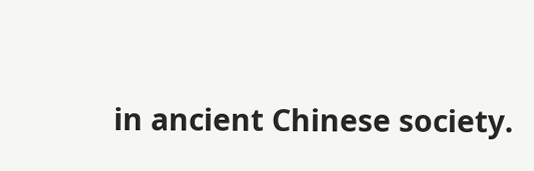in ancient Chinese society.